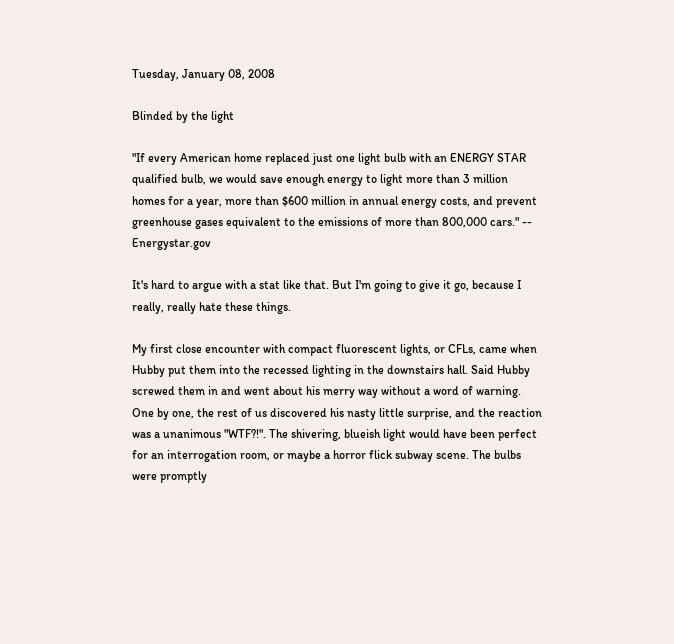Tuesday, January 08, 2008

Blinded by the light

"If every American home replaced just one light bulb with an ENERGY STAR qualified bulb, we would save enough energy to light more than 3 million homes for a year, more than $600 million in annual energy costs, and prevent greenhouse gases equivalent to the emissions of more than 800,000 cars." -- Energystar.gov

It's hard to argue with a stat like that. But I'm going to give it go, because I really, really hate these things.

My first close encounter with compact fluorescent lights, or CFLs, came when Hubby put them into the recessed lighting in the downstairs hall. Said Hubby screwed them in and went about his merry way without a word of warning. One by one, the rest of us discovered his nasty little surprise, and the reaction was a unanimous "WTF?!". The shivering, blueish light would have been perfect for an interrogation room, or maybe a horror flick subway scene. The bulbs were promptly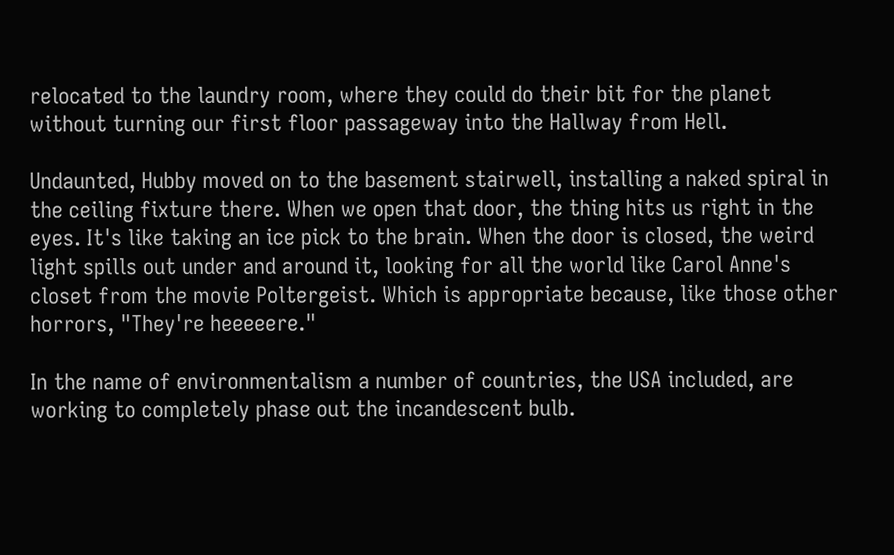relocated to the laundry room, where they could do their bit for the planet without turning our first floor passageway into the Hallway from Hell.

Undaunted, Hubby moved on to the basement stairwell, installing a naked spiral in the ceiling fixture there. When we open that door, the thing hits us right in the eyes. It's like taking an ice pick to the brain. When the door is closed, the weird light spills out under and around it, looking for all the world like Carol Anne's closet from the movie Poltergeist. Which is appropriate because, like those other horrors, "They're heeeeere."

In the name of environmentalism a number of countries, the USA included, are working to completely phase out the incandescent bulb.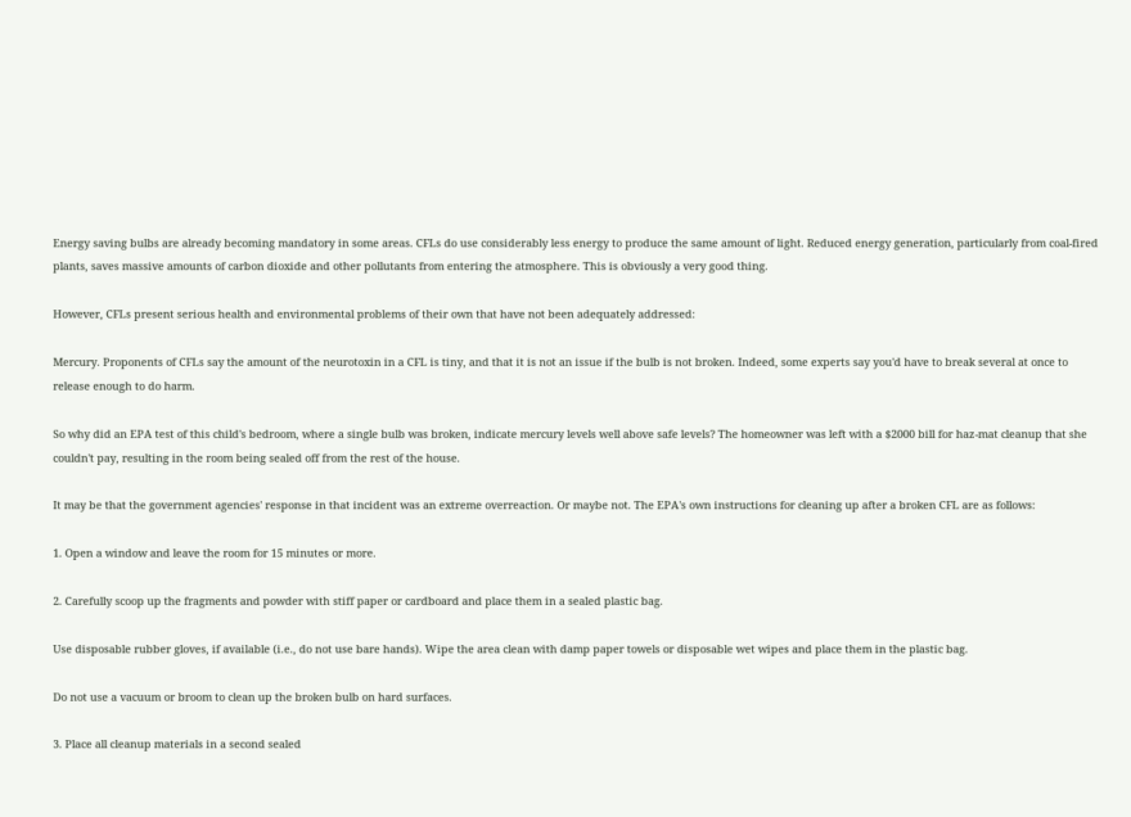Energy saving bulbs are already becoming mandatory in some areas. CFLs do use considerably less energy to produce the same amount of light. Reduced energy generation, particularly from coal-fired plants, saves massive amounts of carbon dioxide and other pollutants from entering the atmosphere. This is obviously a very good thing.

However, CFLs present serious health and environmental problems of their own that have not been adequately addressed:

Mercury. Proponents of CFLs say the amount of the neurotoxin in a CFL is tiny, and that it is not an issue if the bulb is not broken. Indeed, some experts say you'd have to break several at once to release enough to do harm.

So why did an EPA test of this child's bedroom, where a single bulb was broken, indicate mercury levels well above safe levels? The homeowner was left with a $2000 bill for haz-mat cleanup that she couldn't pay, resulting in the room being sealed off from the rest of the house.

It may be that the government agencies' response in that incident was an extreme overreaction. Or maybe not. The EPA's own instructions for cleaning up after a broken CFL are as follows:

1. Open a window and leave the room for 15 minutes or more.

2. Carefully scoop up the fragments and powder with stiff paper or cardboard and place them in a sealed plastic bag.

Use disposable rubber gloves, if available (i.e., do not use bare hands). Wipe the area clean with damp paper towels or disposable wet wipes and place them in the plastic bag.

Do not use a vacuum or broom to clean up the broken bulb on hard surfaces.

3. Place all cleanup materials in a second sealed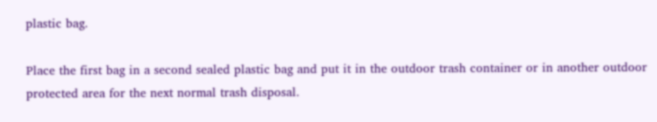plastic bag.

Place the first bag in a second sealed plastic bag and put it in the outdoor trash container or in another outdoor protected area for the next normal trash disposal.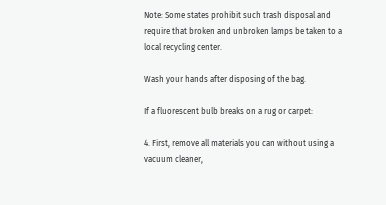Note: Some states prohibit such trash disposal and require that broken and unbroken lamps be taken to a local recycling center.

Wash your hands after disposing of the bag.

If a fluorescent bulb breaks on a rug or carpet:

4. First, remove all materials you can without using a vacuum cleaner,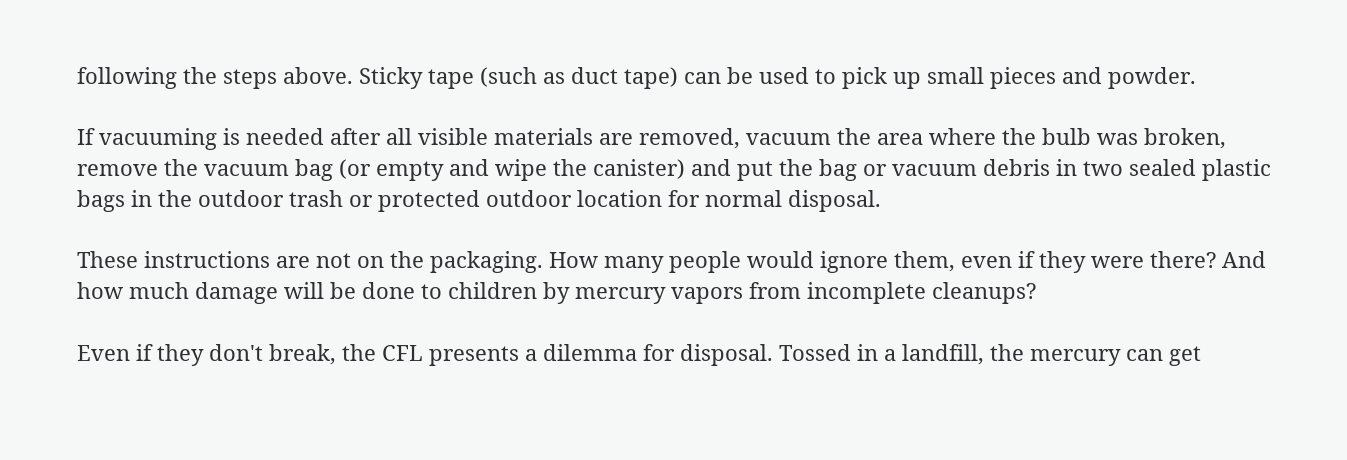following the steps above. Sticky tape (such as duct tape) can be used to pick up small pieces and powder.

If vacuuming is needed after all visible materials are removed, vacuum the area where the bulb was broken, remove the vacuum bag (or empty and wipe the canister) and put the bag or vacuum debris in two sealed plastic bags in the outdoor trash or protected outdoor location for normal disposal.

These instructions are not on the packaging. How many people would ignore them, even if they were there? And how much damage will be done to children by mercury vapors from incomplete cleanups?

Even if they don't break, the CFL presents a dilemma for disposal. Tossed in a landfill, the mercury can get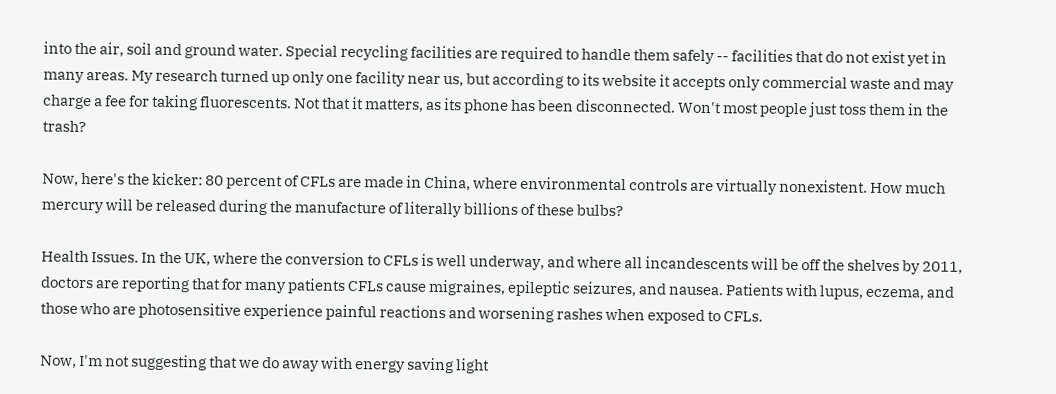into the air, soil and ground water. Special recycling facilities are required to handle them safely -- facilities that do not exist yet in many areas. My research turned up only one facility near us, but according to its website it accepts only commercial waste and may charge a fee for taking fluorescents. Not that it matters, as its phone has been disconnected. Won't most people just toss them in the trash?

Now, here's the kicker: 80 percent of CFLs are made in China, where environmental controls are virtually nonexistent. How much mercury will be released during the manufacture of literally billions of these bulbs?

Health Issues. In the UK, where the conversion to CFLs is well underway, and where all incandescents will be off the shelves by 2011, doctors are reporting that for many patients CFLs cause migraines, epileptic seizures, and nausea. Patients with lupus, eczema, and those who are photosensitive experience painful reactions and worsening rashes when exposed to CFLs.

Now, I'm not suggesting that we do away with energy saving light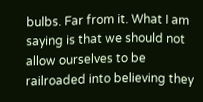bulbs. Far from it. What I am saying is that we should not allow ourselves to be railroaded into believing they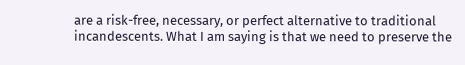are a risk-free, necessary, or perfect alternative to traditional incandescents. What I am saying is that we need to preserve the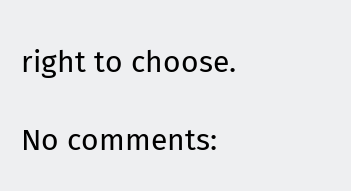right to choose.

No comments: